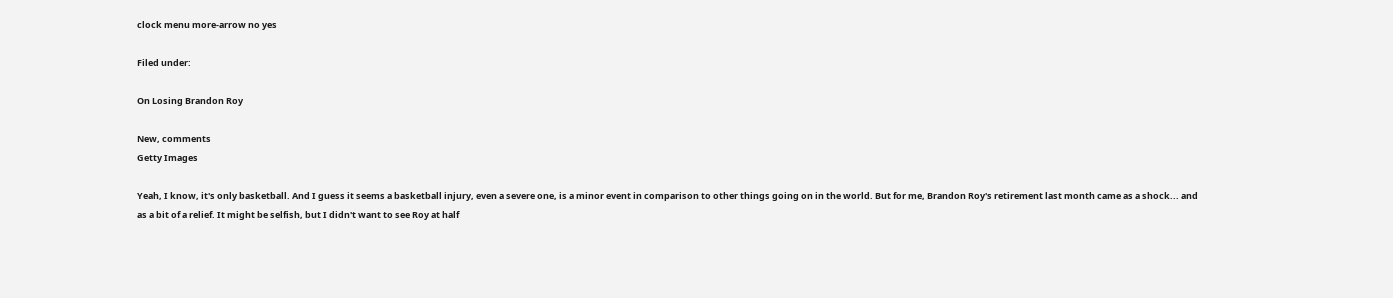clock menu more-arrow no yes

Filed under:

On Losing Brandon Roy

New, comments
Getty Images

Yeah, I know, it's only basketball. And I guess it seems a basketball injury, even a severe one, is a minor event in comparison to other things going on in the world. But for me, Brandon Roy's retirement last month came as a shock... and as a bit of a relief. It might be selfish, but I didn't want to see Roy at half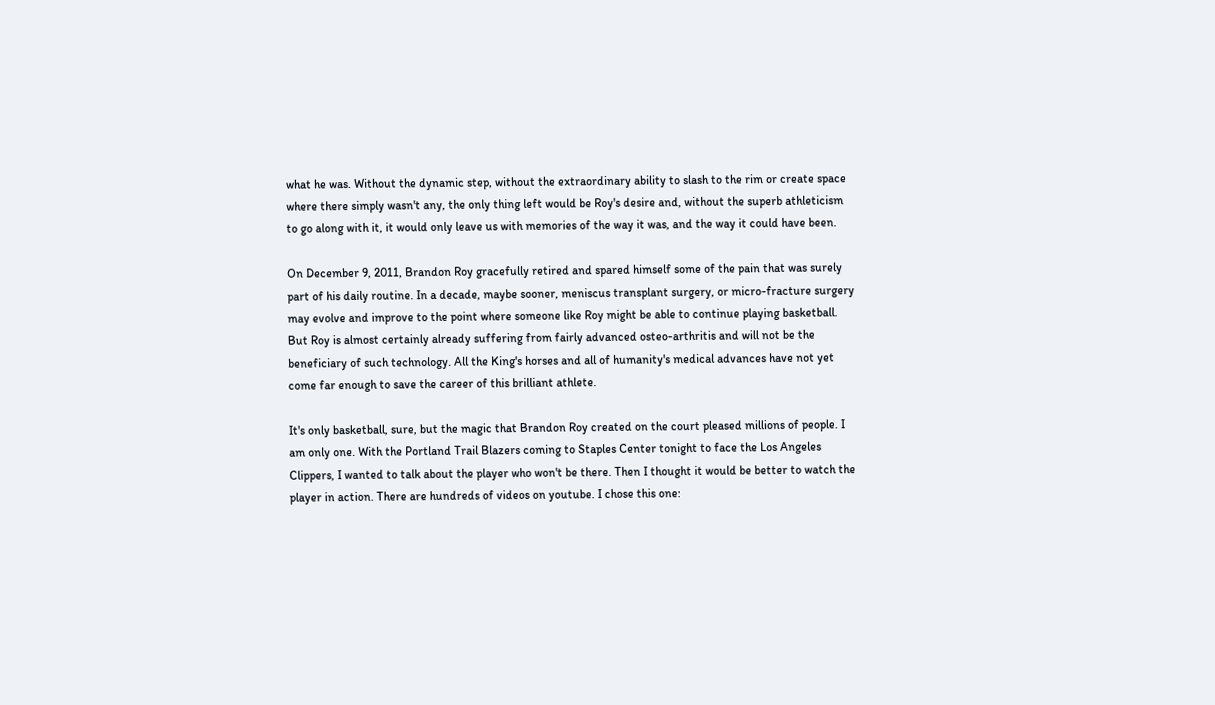what he was. Without the dynamic step, without the extraordinary ability to slash to the rim or create space where there simply wasn't any, the only thing left would be Roy's desire and, without the superb athleticism to go along with it, it would only leave us with memories of the way it was, and the way it could have been.

On December 9, 2011, Brandon Roy gracefully retired and spared himself some of the pain that was surely part of his daily routine. In a decade, maybe sooner, meniscus transplant surgery, or micro-fracture surgery may evolve and improve to the point where someone like Roy might be able to continue playing basketball. But Roy is almost certainly already suffering from fairly advanced osteo-arthritis and will not be the beneficiary of such technology. All the King's horses and all of humanity's medical advances have not yet come far enough to save the career of this brilliant athlete.

It's only basketball, sure, but the magic that Brandon Roy created on the court pleased millions of people. I am only one. With the Portland Trail Blazers coming to Staples Center tonight to face the Los Angeles Clippers, I wanted to talk about the player who won't be there. Then I thought it would be better to watch the player in action. There are hundreds of videos on youtube. I chose this one: